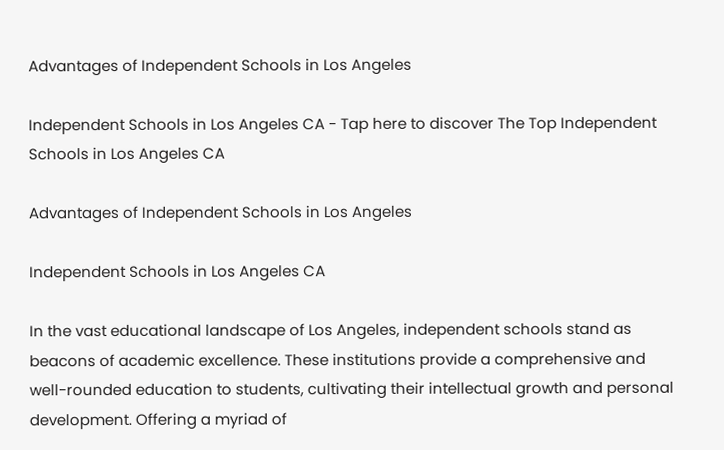Advantages of Independent Schools in Los Angeles

Independent Schools in Los Angeles CA - Tap here to discover The Top Independent Schools in Los Angeles CA

Advantages of Independent Schools in Los Angeles

Independent Schools in Los Angeles CA

In the vast educational landscape of Los Angeles, independent schools stand as beacons of academic excellence. These institutions provide a comprehensive and well-rounded education to students, cultivating their intellectual growth and personal development. Offering a myriad of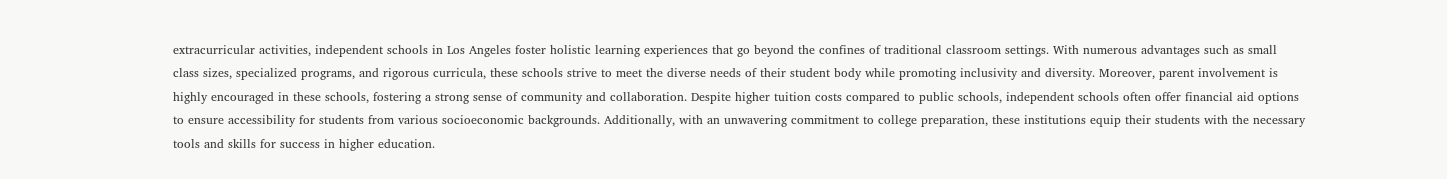extracurricular activities, independent schools in Los Angeles foster holistic learning experiences that go beyond the confines of traditional classroom settings. With numerous advantages such as small class sizes, specialized programs, and rigorous curricula, these schools strive to meet the diverse needs of their student body while promoting inclusivity and diversity. Moreover, parent involvement is highly encouraged in these schools, fostering a strong sense of community and collaboration. Despite higher tuition costs compared to public schools, independent schools often offer financial aid options to ensure accessibility for students from various socioeconomic backgrounds. Additionally, with an unwavering commitment to college preparation, these institutions equip their students with the necessary tools and skills for success in higher education.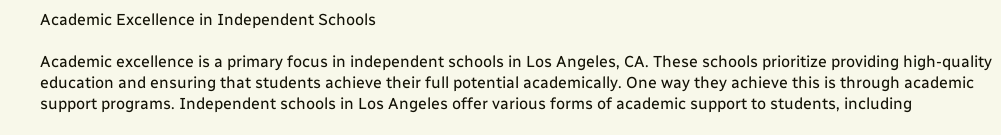Academic Excellence in Independent Schools

Academic excellence is a primary focus in independent schools in Los Angeles, CA. These schools prioritize providing high-quality education and ensuring that students achieve their full potential academically. One way they achieve this is through academic support programs. Independent schools in Los Angeles offer various forms of academic support to students, including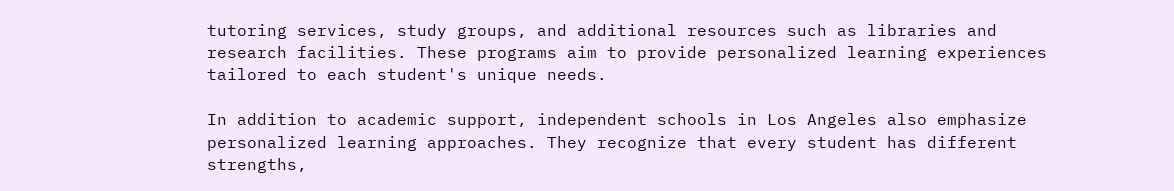tutoring services, study groups, and additional resources such as libraries and research facilities. These programs aim to provide personalized learning experiences tailored to each student's unique needs.

In addition to academic support, independent schools in Los Angeles also emphasize personalized learning approaches. They recognize that every student has different strengths,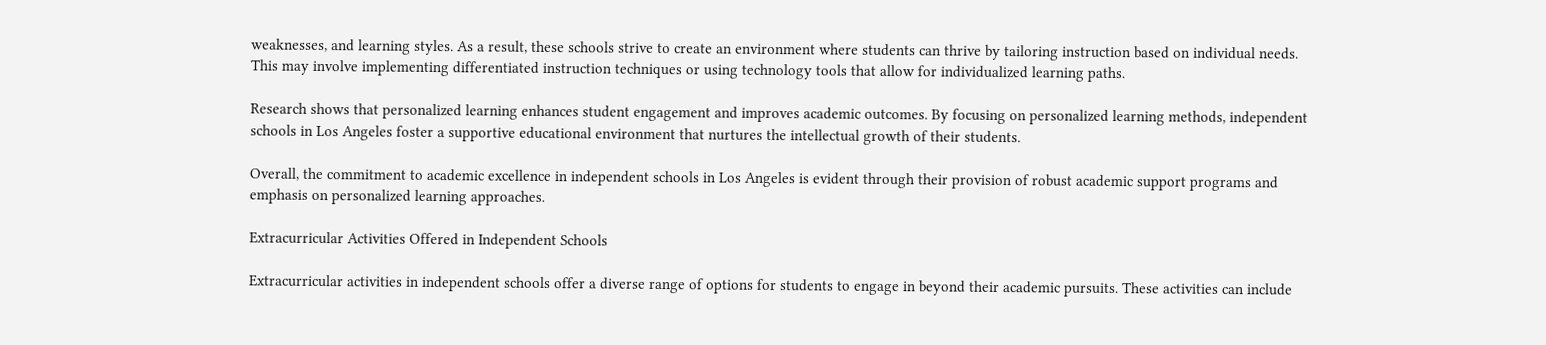weaknesses, and learning styles. As a result, these schools strive to create an environment where students can thrive by tailoring instruction based on individual needs. This may involve implementing differentiated instruction techniques or using technology tools that allow for individualized learning paths.

Research shows that personalized learning enhances student engagement and improves academic outcomes. By focusing on personalized learning methods, independent schools in Los Angeles foster a supportive educational environment that nurtures the intellectual growth of their students.

Overall, the commitment to academic excellence in independent schools in Los Angeles is evident through their provision of robust academic support programs and emphasis on personalized learning approaches.

Extracurricular Activities Offered in Independent Schools

Extracurricular activities in independent schools offer a diverse range of options for students to engage in beyond their academic pursuits. These activities can include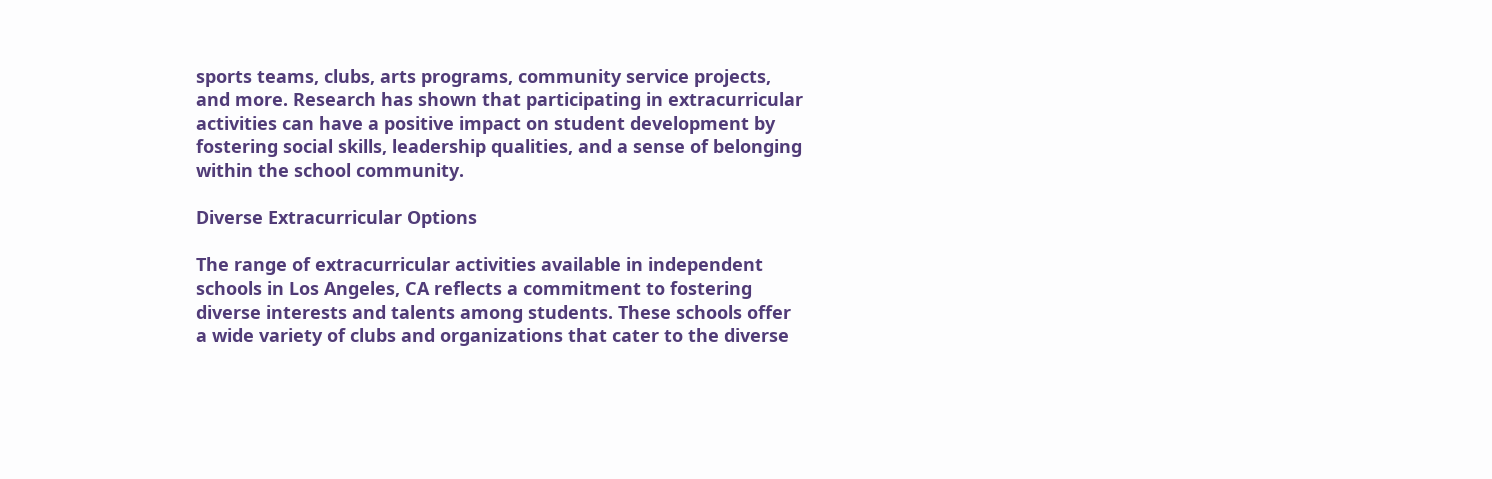sports teams, clubs, arts programs, community service projects, and more. Research has shown that participating in extracurricular activities can have a positive impact on student development by fostering social skills, leadership qualities, and a sense of belonging within the school community.

Diverse Extracurricular Options

The range of extracurricular activities available in independent schools in Los Angeles, CA reflects a commitment to fostering diverse interests and talents among students. These schools offer a wide variety of clubs and organizations that cater to the diverse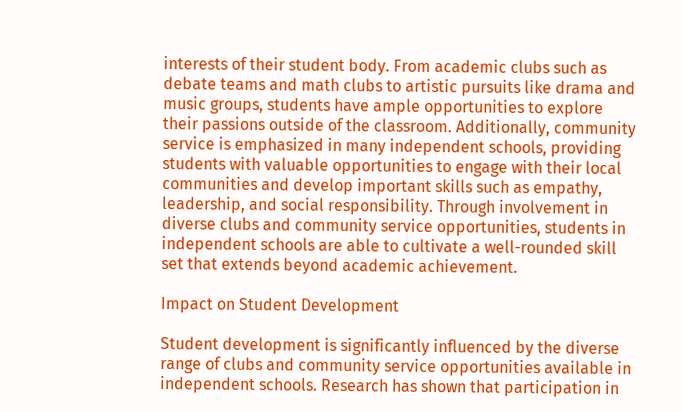interests of their student body. From academic clubs such as debate teams and math clubs to artistic pursuits like drama and music groups, students have ample opportunities to explore their passions outside of the classroom. Additionally, community service is emphasized in many independent schools, providing students with valuable opportunities to engage with their local communities and develop important skills such as empathy, leadership, and social responsibility. Through involvement in diverse clubs and community service opportunities, students in independent schools are able to cultivate a well-rounded skill set that extends beyond academic achievement.

Impact on Student Development

Student development is significantly influenced by the diverse range of clubs and community service opportunities available in independent schools. Research has shown that participation in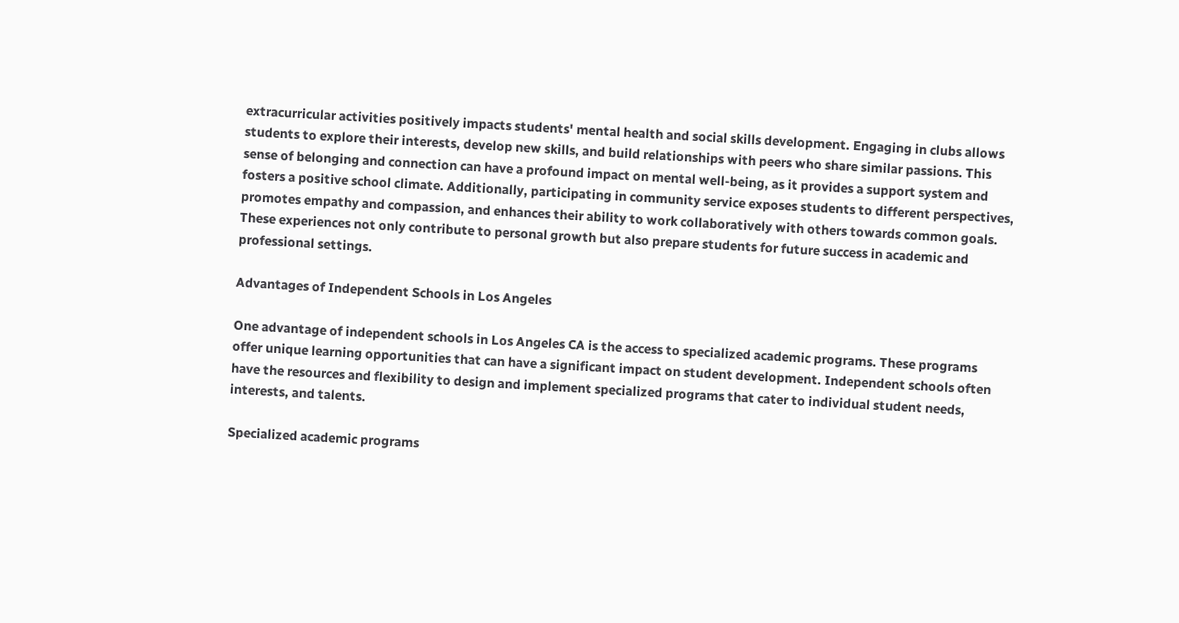extracurricular activities positively impacts students' mental health and social skills development. Engaging in clubs allows students to explore their interests, develop new skills, and build relationships with peers who share similar passions. This sense of belonging and connection can have a profound impact on mental well-being, as it provides a support system and fosters a positive school climate. Additionally, participating in community service exposes students to different perspectives, promotes empathy and compassion, and enhances their ability to work collaboratively with others towards common goals. These experiences not only contribute to personal growth but also prepare students for future success in academic and professional settings.

Advantages of Independent Schools in Los Angeles

One advantage of independent schools in Los Angeles CA is the access to specialized academic programs. These programs offer unique learning opportunities that can have a significant impact on student development. Independent schools often have the resources and flexibility to design and implement specialized programs that cater to individual student needs, interests, and talents.

Specialized academic programs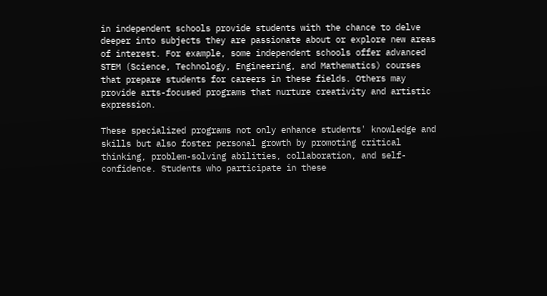in independent schools provide students with the chance to delve deeper into subjects they are passionate about or explore new areas of interest. For example, some independent schools offer advanced STEM (Science, Technology, Engineering, and Mathematics) courses that prepare students for careers in these fields. Others may provide arts-focused programs that nurture creativity and artistic expression.

These specialized programs not only enhance students' knowledge and skills but also foster personal growth by promoting critical thinking, problem-solving abilities, collaboration, and self-confidence. Students who participate in these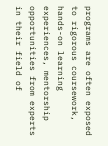programs are often exposed to rigorous coursework, hands-on learning experiences, mentorship opportunities from experts in their field of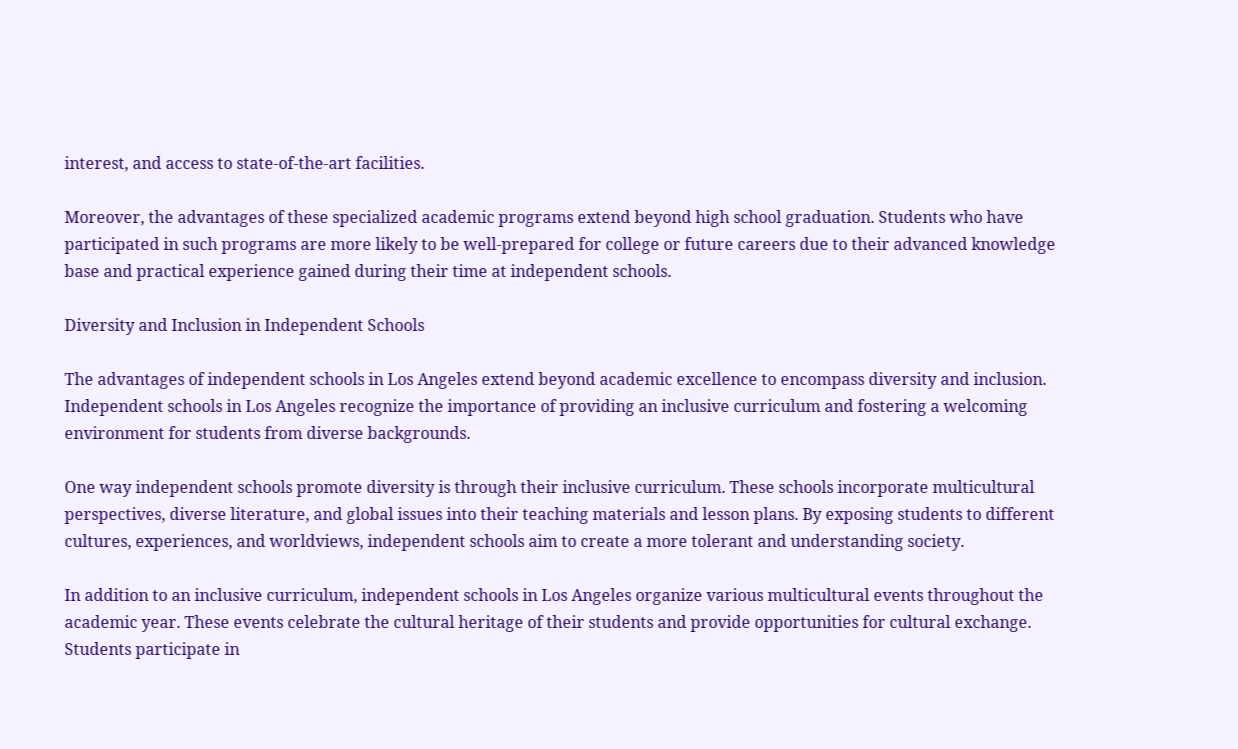interest, and access to state-of-the-art facilities.

Moreover, the advantages of these specialized academic programs extend beyond high school graduation. Students who have participated in such programs are more likely to be well-prepared for college or future careers due to their advanced knowledge base and practical experience gained during their time at independent schools.

Diversity and Inclusion in Independent Schools

The advantages of independent schools in Los Angeles extend beyond academic excellence to encompass diversity and inclusion. Independent schools in Los Angeles recognize the importance of providing an inclusive curriculum and fostering a welcoming environment for students from diverse backgrounds.

One way independent schools promote diversity is through their inclusive curriculum. These schools incorporate multicultural perspectives, diverse literature, and global issues into their teaching materials and lesson plans. By exposing students to different cultures, experiences, and worldviews, independent schools aim to create a more tolerant and understanding society.

In addition to an inclusive curriculum, independent schools in Los Angeles organize various multicultural events throughout the academic year. These events celebrate the cultural heritage of their students and provide opportunities for cultural exchange. Students participate in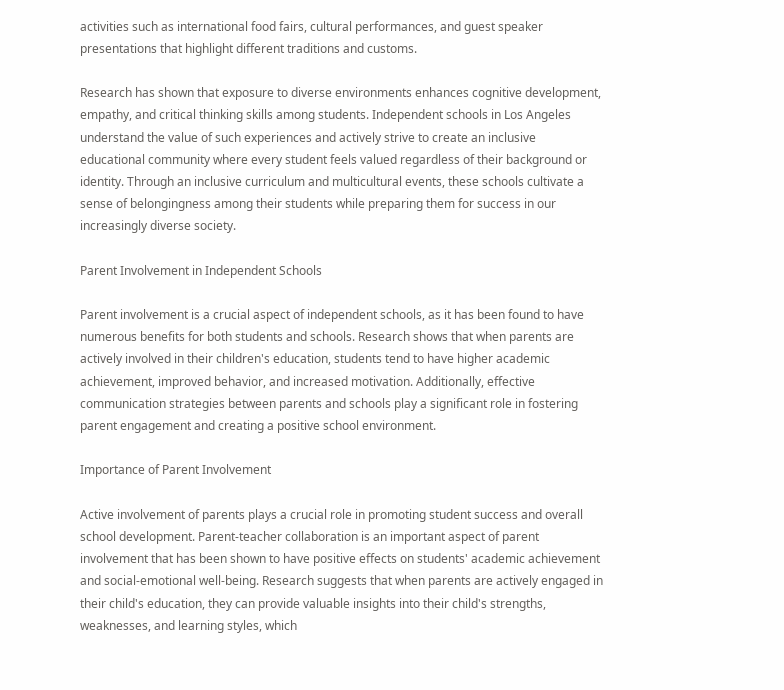activities such as international food fairs, cultural performances, and guest speaker presentations that highlight different traditions and customs.

Research has shown that exposure to diverse environments enhances cognitive development, empathy, and critical thinking skills among students. Independent schools in Los Angeles understand the value of such experiences and actively strive to create an inclusive educational community where every student feels valued regardless of their background or identity. Through an inclusive curriculum and multicultural events, these schools cultivate a sense of belongingness among their students while preparing them for success in our increasingly diverse society.

Parent Involvement in Independent Schools

Parent involvement is a crucial aspect of independent schools, as it has been found to have numerous benefits for both students and schools. Research shows that when parents are actively involved in their children's education, students tend to have higher academic achievement, improved behavior, and increased motivation. Additionally, effective communication strategies between parents and schools play a significant role in fostering parent engagement and creating a positive school environment.

Importance of Parent Involvement

Active involvement of parents plays a crucial role in promoting student success and overall school development. Parent-teacher collaboration is an important aspect of parent involvement that has been shown to have positive effects on students' academic achievement and social-emotional well-being. Research suggests that when parents are actively engaged in their child's education, they can provide valuable insights into their child's strengths, weaknesses, and learning styles, which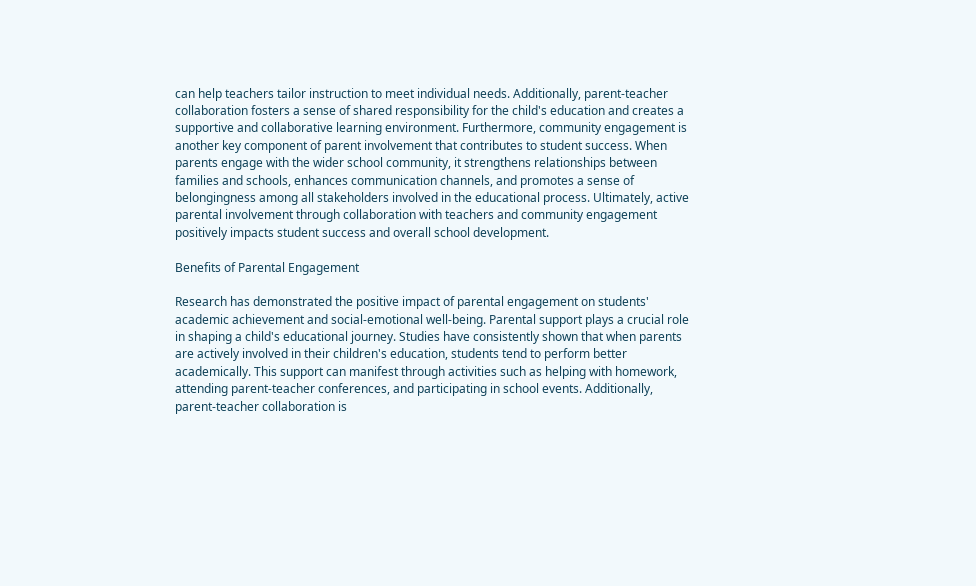can help teachers tailor instruction to meet individual needs. Additionally, parent-teacher collaboration fosters a sense of shared responsibility for the child's education and creates a supportive and collaborative learning environment. Furthermore, community engagement is another key component of parent involvement that contributes to student success. When parents engage with the wider school community, it strengthens relationships between families and schools, enhances communication channels, and promotes a sense of belongingness among all stakeholders involved in the educational process. Ultimately, active parental involvement through collaboration with teachers and community engagement positively impacts student success and overall school development.

Benefits of Parental Engagement

Research has demonstrated the positive impact of parental engagement on students' academic achievement and social-emotional well-being. Parental support plays a crucial role in shaping a child's educational journey. Studies have consistently shown that when parents are actively involved in their children's education, students tend to perform better academically. This support can manifest through activities such as helping with homework, attending parent-teacher conferences, and participating in school events. Additionally, parent-teacher collaboration is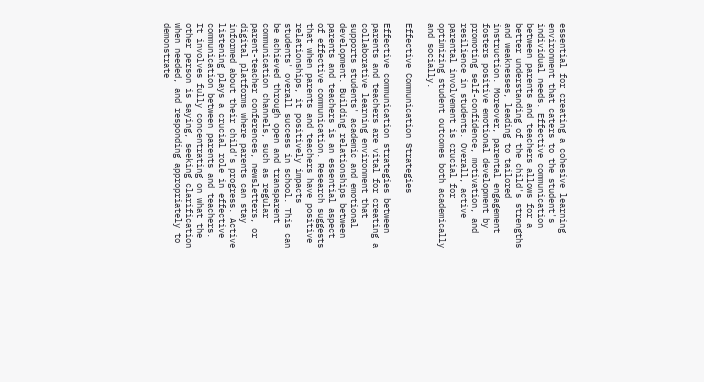essential for creating a cohesive learning environment that caters to the student's individual needs. Effective communication between parents and teachers allows for a better understanding of the child's strengths and weaknesses, leading to tailored instruction. Moreover, parental engagement fosters positive emotional development by promoting self-confidence, motivation, and resilience in students. Overall, active parental involvement is crucial for optimizing student outcomes both academically and socially.

Effective Communication Strategies

Effective communication strategies between parents and teachers are vital for creating a collaborative learning environment that supports students' academic and emotional development. Building relationships between parents and teachers is an essential aspect of effective communication. Research suggests that when parents and teachers have positive relationships, it positively impacts students' overall success in school. This can be achieved through open and transparent communication channels, such as regular parent-teacher conferences, newsletters, or digital platforms where parents can stay informed about their child's progress. Active listening plays a crucial role in effective communication between parents and teachers. It involves fully concentrating on what the other person is saying, seeking clarification when needed, and responding appropriately to demonstrate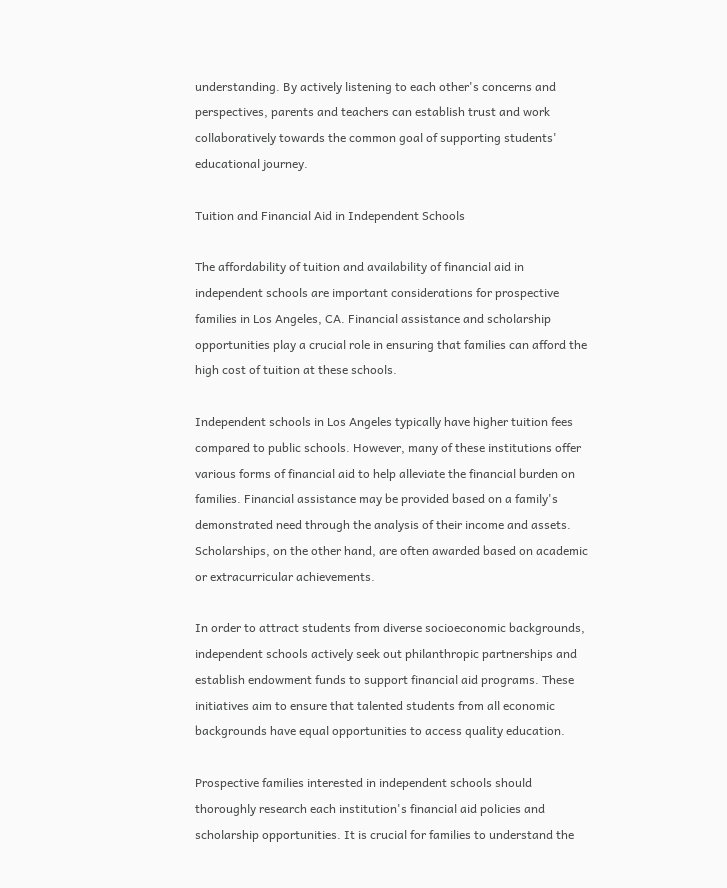understanding. By actively listening to each other's concerns and perspectives, parents and teachers can establish trust and work collaboratively towards the common goal of supporting students' educational journey.

Tuition and Financial Aid in Independent Schools

The affordability of tuition and availability of financial aid in independent schools are important considerations for prospective families in Los Angeles, CA. Financial assistance and scholarship opportunities play a crucial role in ensuring that families can afford the high cost of tuition at these schools.

Independent schools in Los Angeles typically have higher tuition fees compared to public schools. However, many of these institutions offer various forms of financial aid to help alleviate the financial burden on families. Financial assistance may be provided based on a family's demonstrated need through the analysis of their income and assets. Scholarships, on the other hand, are often awarded based on academic or extracurricular achievements.

In order to attract students from diverse socioeconomic backgrounds, independent schools actively seek out philanthropic partnerships and establish endowment funds to support financial aid programs. These initiatives aim to ensure that talented students from all economic backgrounds have equal opportunities to access quality education.

Prospective families interested in independent schools should thoroughly research each institution's financial aid policies and scholarship opportunities. It is crucial for families to understand the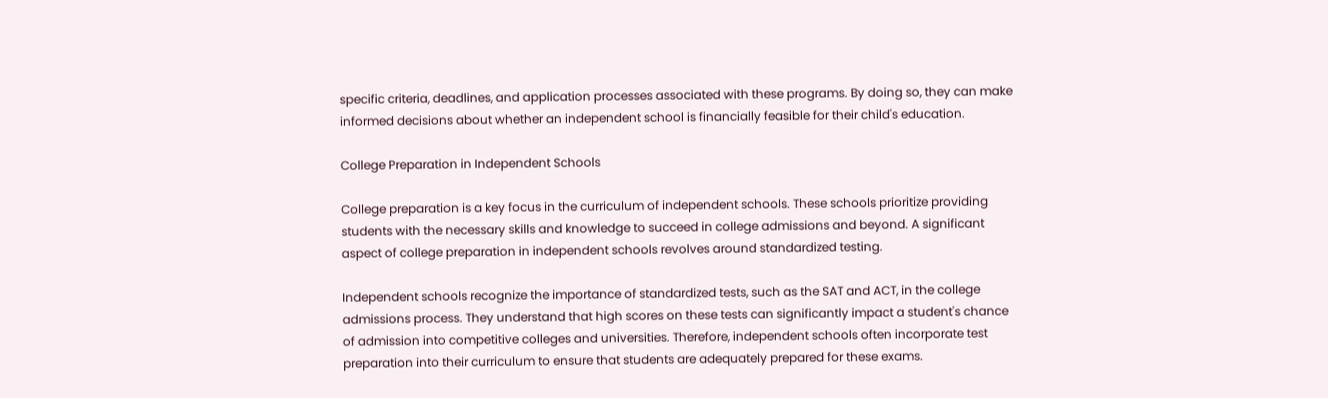specific criteria, deadlines, and application processes associated with these programs. By doing so, they can make informed decisions about whether an independent school is financially feasible for their child's education.

College Preparation in Independent Schools

College preparation is a key focus in the curriculum of independent schools. These schools prioritize providing students with the necessary skills and knowledge to succeed in college admissions and beyond. A significant aspect of college preparation in independent schools revolves around standardized testing.

Independent schools recognize the importance of standardized tests, such as the SAT and ACT, in the college admissions process. They understand that high scores on these tests can significantly impact a student's chance of admission into competitive colleges and universities. Therefore, independent schools often incorporate test preparation into their curriculum to ensure that students are adequately prepared for these exams.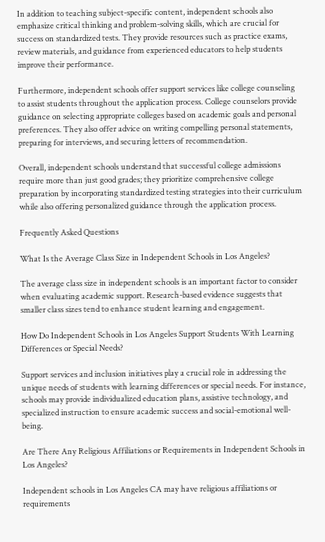In addition to teaching subject-specific content, independent schools also emphasize critical thinking and problem-solving skills, which are crucial for success on standardized tests. They provide resources such as practice exams, review materials, and guidance from experienced educators to help students improve their performance.

Furthermore, independent schools offer support services like college counseling to assist students throughout the application process. College counselors provide guidance on selecting appropriate colleges based on academic goals and personal preferences. They also offer advice on writing compelling personal statements, preparing for interviews, and securing letters of recommendation.

Overall, independent schools understand that successful college admissions require more than just good grades; they prioritize comprehensive college preparation by incorporating standardized testing strategies into their curriculum while also offering personalized guidance through the application process.

Frequently Asked Questions

What Is the Average Class Size in Independent Schools in Los Angeles?

The average class size in independent schools is an important factor to consider when evaluating academic support. Research-based evidence suggests that smaller class sizes tend to enhance student learning and engagement.

How Do Independent Schools in Los Angeles Support Students With Learning Differences or Special Needs?

Support services and inclusion initiatives play a crucial role in addressing the unique needs of students with learning differences or special needs. For instance, schools may provide individualized education plans, assistive technology, and specialized instruction to ensure academic success and social-emotional well-being.

Are There Any Religious Affiliations or Requirements in Independent Schools in Los Angeles?

Independent schools in Los Angeles CA may have religious affiliations or requirements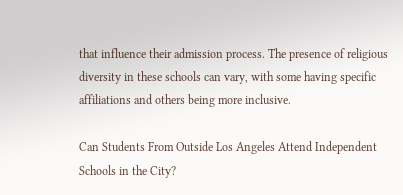that influence their admission process. The presence of religious diversity in these schools can vary, with some having specific affiliations and others being more inclusive.

Can Students From Outside Los Angeles Attend Independent Schools in the City?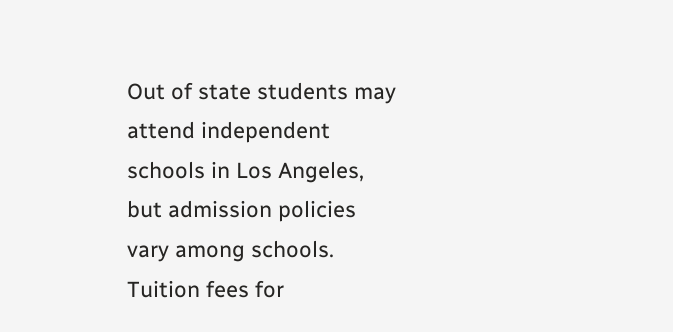Out of state students may attend independent schools in Los Angeles, but admission policies vary among schools. Tuition fees for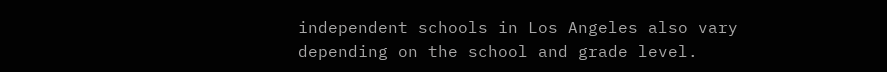independent schools in Los Angeles also vary depending on the school and grade level.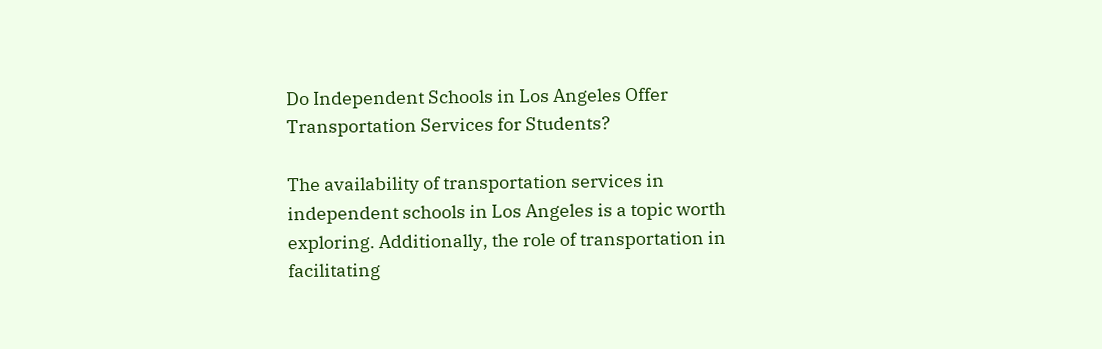Do Independent Schools in Los Angeles Offer Transportation Services for Students?

The availability of transportation services in independent schools in Los Angeles is a topic worth exploring. Additionally, the role of transportation in facilitating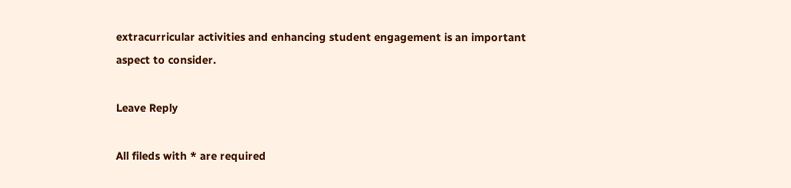extracurricular activities and enhancing student engagement is an important aspect to consider.

Leave Reply

All fileds with * are required